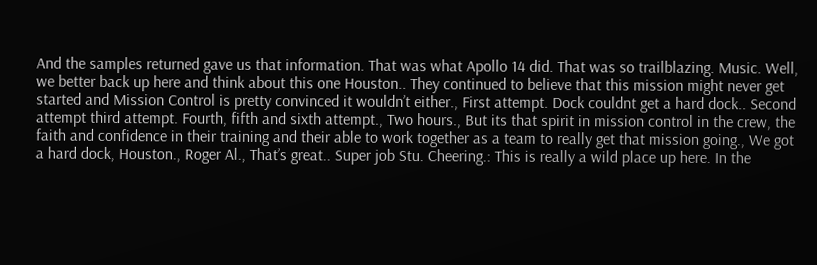And the samples returned gave us that information. That was what Apollo 14 did. That was so trailblazing. Music. Well, we better back up here and think about this one Houston.. They continued to believe that this mission might never get started and Mission Control is pretty convinced it wouldn’t either., First attempt. Dock couldnt get a hard dock.. Second attempt third attempt. Fourth, fifth and sixth attempt., Two hours., But its that spirit in mission control in the crew, the faith and confidence in their training and their able to work together as a team to really get that mission going., We got a hard dock, Houston., Roger Al., That’s great.. Super job Stu. Cheering.: This is really a wild place up here. In the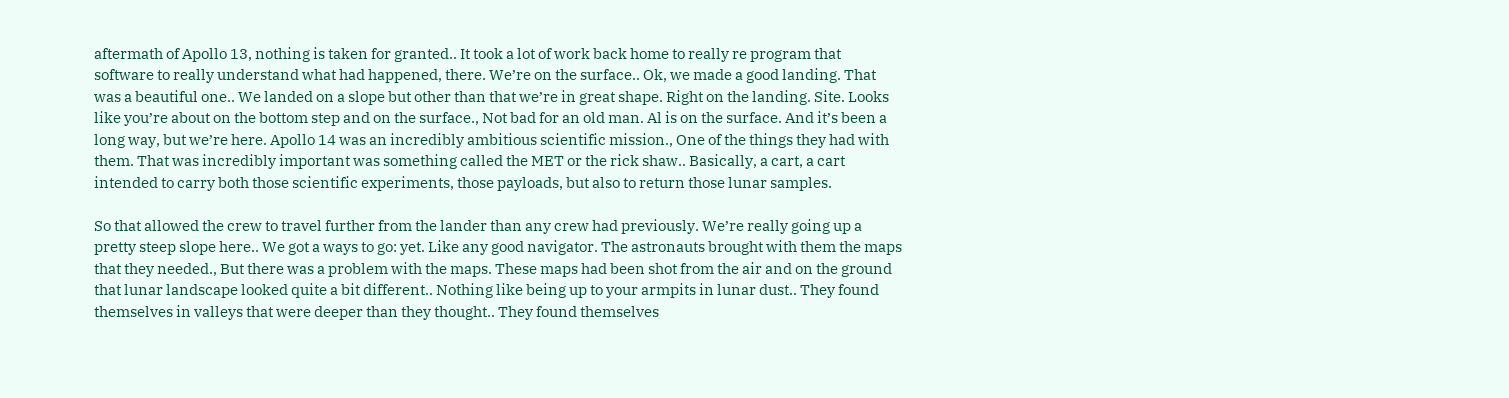aftermath of Apollo 13, nothing is taken for granted.. It took a lot of work back home to really re program that software to really understand what had happened, there. We’re on the surface.. Ok, we made a good landing. That was a beautiful one.. We landed on a slope but other than that we’re in great shape. Right on the landing. Site. Looks like you’re about on the bottom step and on the surface., Not bad for an old man. Al is on the surface. And it’s been a long way, but we’re here. Apollo 14 was an incredibly ambitious scientific mission., One of the things they had with them. That was incredibly important was something called the MET or the rick shaw.. Basically, a cart, a cart intended to carry both those scientific experiments, those payloads, but also to return those lunar samples.

So that allowed the crew to travel further from the lander than any crew had previously. We’re really going up a pretty steep slope here.. We got a ways to go: yet. Like any good navigator. The astronauts brought with them the maps that they needed., But there was a problem with the maps. These maps had been shot from the air and on the ground that lunar landscape looked quite a bit different.. Nothing like being up to your armpits in lunar dust.. They found themselves in valleys that were deeper than they thought.. They found themselves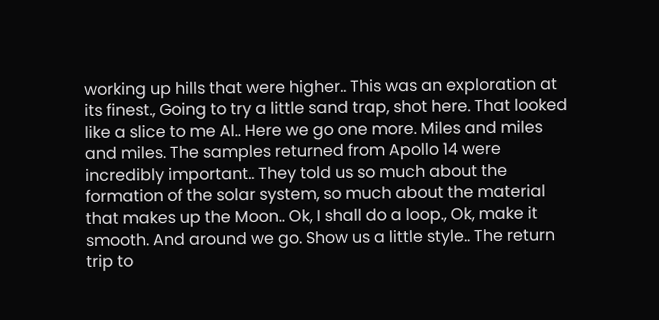working up hills that were higher.. This was an exploration at its finest., Going to try a little sand trap, shot here. That looked like a slice to me Al.. Here we go one more. Miles and miles and miles. The samples returned from Apollo 14 were incredibly important.. They told us so much about the formation of the solar system, so much about the material that makes up the Moon.. Ok, I shall do a loop., Ok, make it smooth. And around we go. Show us a little style.. The return trip to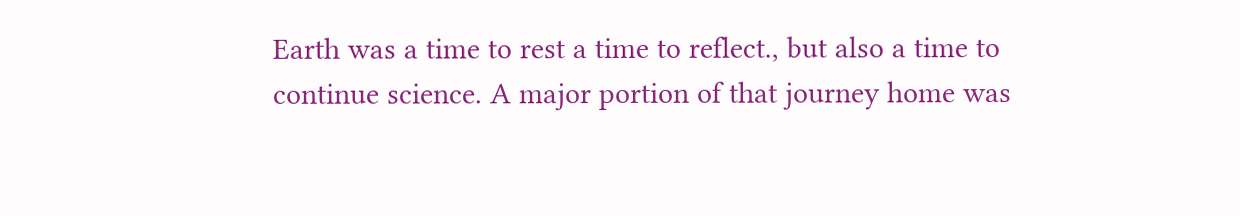Earth was a time to rest a time to reflect., but also a time to continue science. A major portion of that journey home was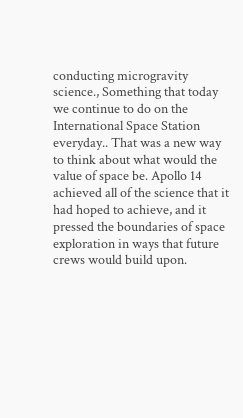conducting microgravity science., Something that today we continue to do on the International Space Station everyday.. That was a new way to think about what would the value of space be. Apollo 14 achieved all of the science that it had hoped to achieve, and it pressed the boundaries of space exploration in ways that future crews would build upon.